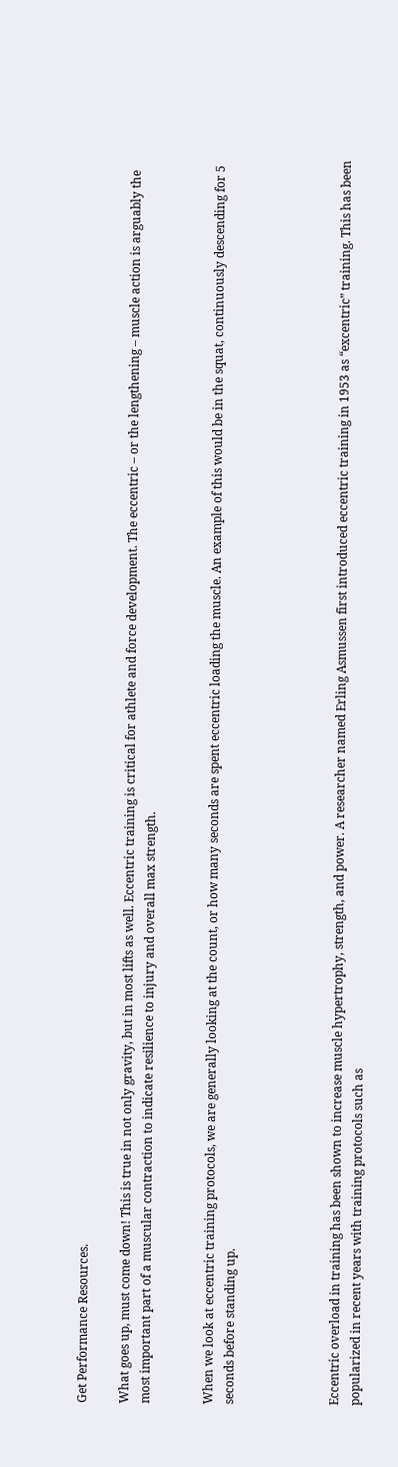Get Performance Resources.

What goes up, must come down! This is true in not only gravity, but in most lifts as well. Eccentric training is critical for athlete and force development. The eccentric – or the lengthening – muscle action is arguably the most important part of a muscular contraction to indicate resilience to injury and overall max strength.


When we look at eccentric training protocols, we are generally looking at the count, or how many seconds are spent eccentric loading the muscle. An example of this would be in the squat, continuously descending for 5 seconds before standing up.




Eccentric overload in training has been shown to increase muscle hypertrophy, strength, and power. A researcher named Erling Asmussen first introduced eccentric training in 1953 as “excentric” training. This has been popularized in recent years with training protocols such as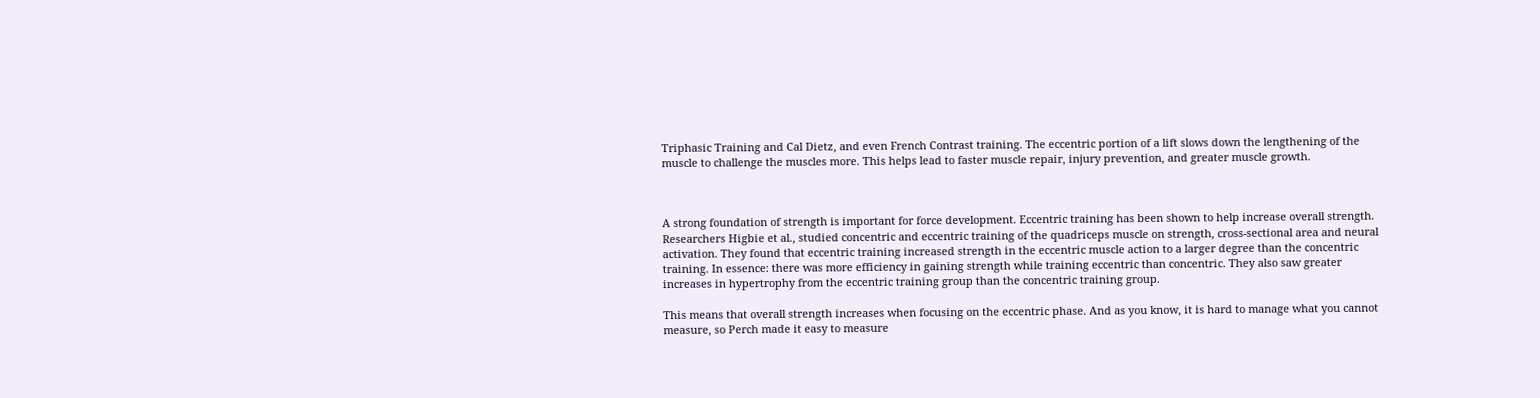Triphasic Training and Cal Dietz, and even French Contrast training. The eccentric portion of a lift slows down the lengthening of the muscle to challenge the muscles more. This helps lead to faster muscle repair, injury prevention, and greater muscle growth.



A strong foundation of strength is important for force development. Eccentric training has been shown to help increase overall strength. Researchers Higbie et al., studied concentric and eccentric training of the quadriceps muscle on strength, cross-sectional area and neural activation. They found that eccentric training increased strength in the eccentric muscle action to a larger degree than the concentric training. In essence: there was more efficiency in gaining strength while training eccentric than concentric. They also saw greater increases in hypertrophy from the eccentric training group than the concentric training group.

This means that overall strength increases when focusing on the eccentric phase. And as you know, it is hard to manage what you cannot measure, so Perch made it easy to measure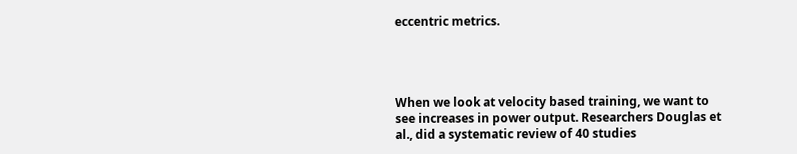eccentric metrics.




When we look at velocity based training, we want to see increases in power output. Researchers Douglas et al., did a systematic review of 40 studies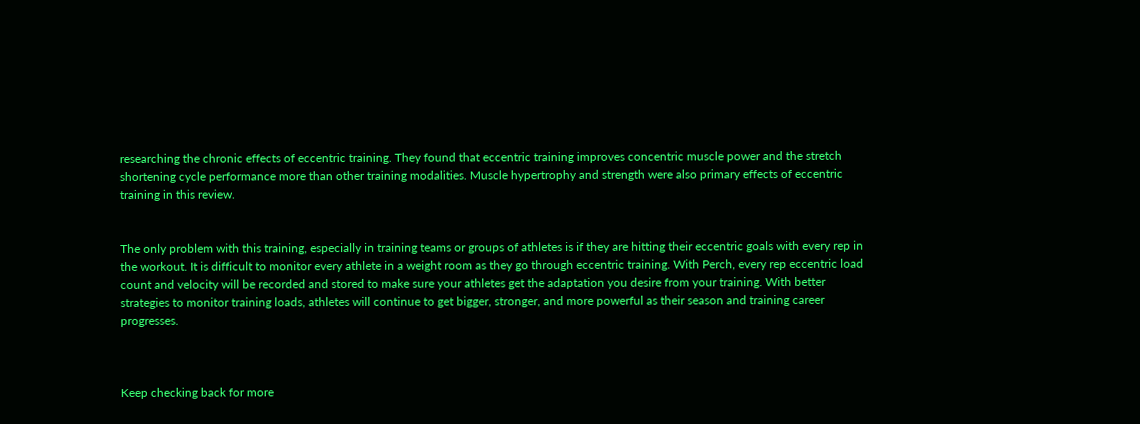researching the chronic effects of eccentric training. They found that eccentric training improves concentric muscle power and the stretch shortening cycle performance more than other training modalities. Muscle hypertrophy and strength were also primary effects of eccentric training in this review.


The only problem with this training, especially in training teams or groups of athletes is if they are hitting their eccentric goals with every rep in the workout. It is difficult to monitor every athlete in a weight room as they go through eccentric training. With Perch, every rep eccentric load count and velocity will be recorded and stored to make sure your athletes get the adaptation you desire from your training. With better strategies to monitor training loads, athletes will continue to get bigger, stronger, and more powerful as their season and training career progresses.



Keep checking back for more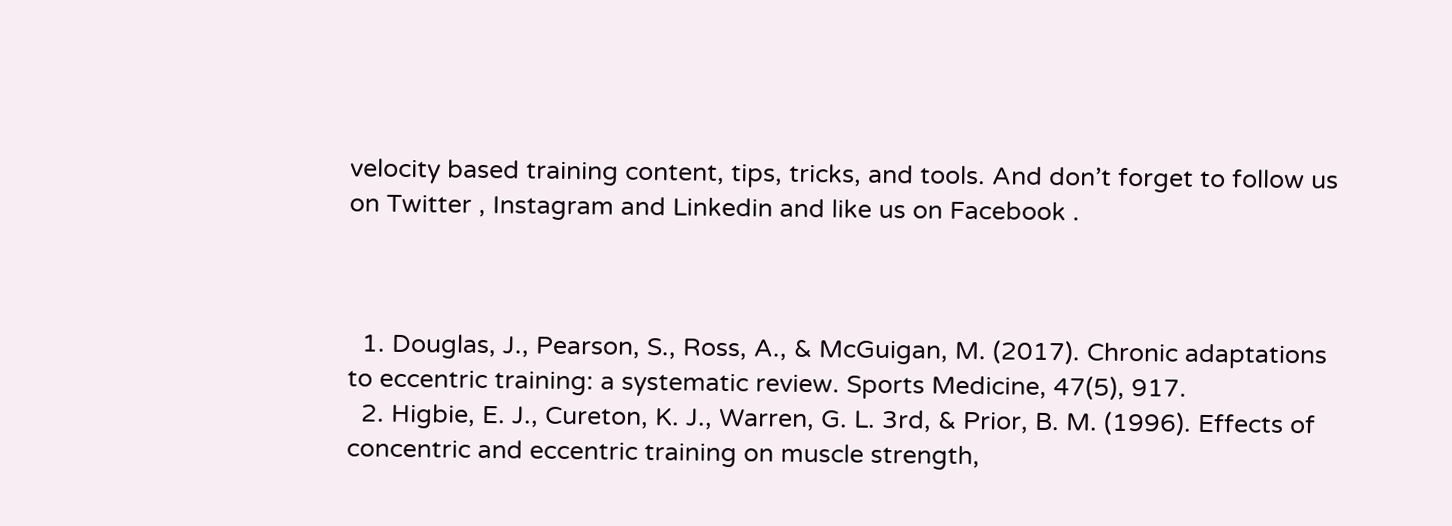velocity based training content, tips, tricks, and tools. And don’t forget to follow us on Twitter , Instagram and Linkedin and like us on Facebook .



  1. Douglas, J., Pearson, S., Ross, A., & McGuigan, M. (2017). Chronic adaptations to eccentric training: a systematic review. Sports Medicine, 47(5), 917.
  2. Higbie, E. J., Cureton, K. J., Warren, G. L. 3rd, & Prior, B. M. (1996). Effects of concentric and eccentric training on muscle strength,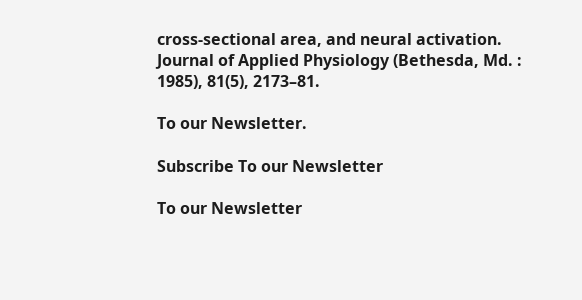cross-sectional area, and neural activation. Journal of Applied Physiology (Bethesda, Md. : 1985), 81(5), 2173–81.

To our Newsletter.

Subscribe To our Newsletter

To our Newsletter